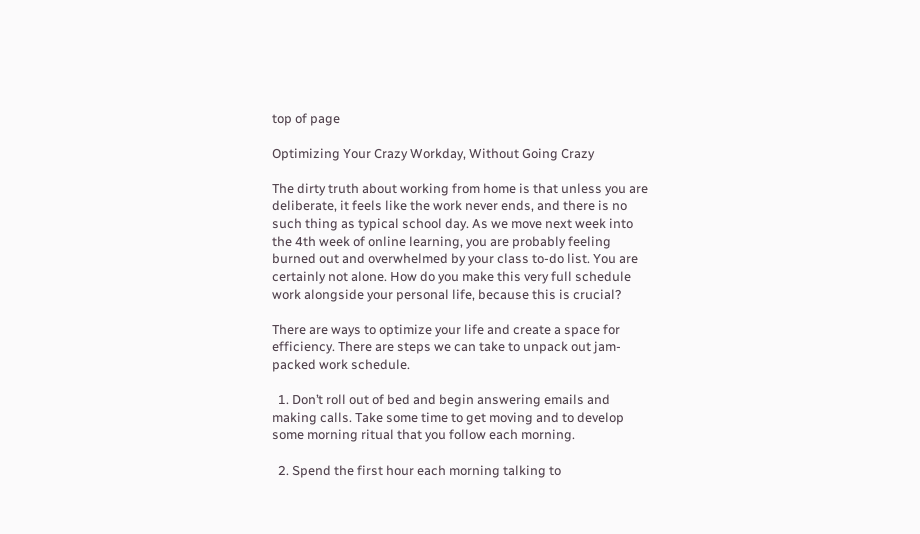top of page

Optimizing Your Crazy Workday, Without Going Crazy

The dirty truth about working from home is that unless you are deliberate, it feels like the work never ends, and there is no such thing as typical school day. As we move next week into the 4th week of online learning, you are probably feeling burned out and overwhelmed by your class to-do list. You are certainly not alone. How do you make this very full schedule work alongside your personal life, because this is crucial?

There are ways to optimize your life and create a space for efficiency. There are steps we can take to unpack out jam-packed work schedule.

  1. Don’t roll out of bed and begin answering emails and making calls. Take some time to get moving and to develop some morning ritual that you follow each morning.

  2. Spend the first hour each morning talking to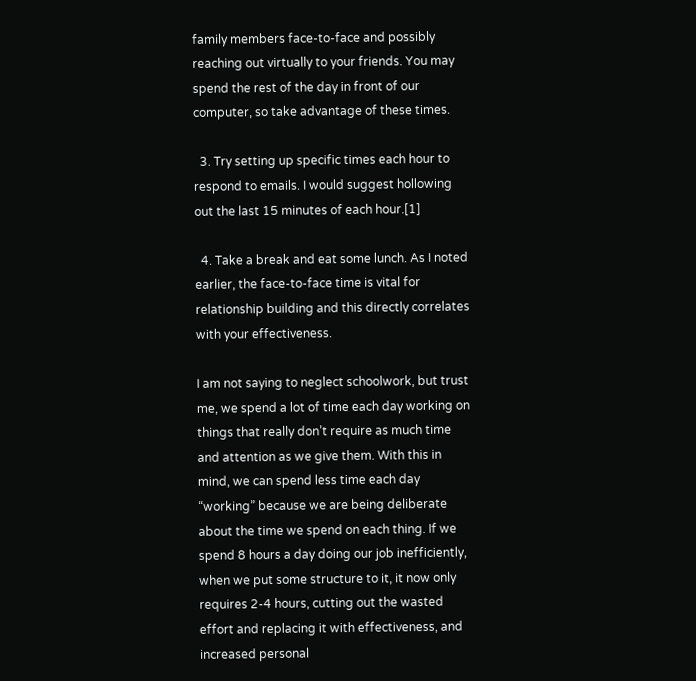family members face-to-face and possibly reaching out virtually to your friends. You may spend the rest of the day in front of our computer, so take advantage of these times.

  3. Try setting up specific times each hour to respond to emails. I would suggest hollowing out the last 15 minutes of each hour.[1]

  4. Take a break and eat some lunch. As I noted earlier, the face-to-face time is vital for relationship building and this directly correlates with your effectiveness.

I am not saying to neglect schoolwork, but trust me, we spend a lot of time each day working on things that really don’t require as much time and attention as we give them. With this in mind, we can spend less time each day “working” because we are being deliberate about the time we spend on each thing. If we spend 8 hours a day doing our job inefficiently, when we put some structure to it, it now only requires 2-4 hours, cutting out the wasted effort and replacing it with effectiveness, and increased personal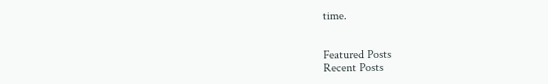time.


Featured Posts
Recent Posts